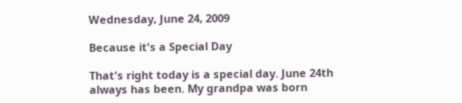Wednesday, June 24, 2009

Because it's a Special Day

That's right today is a special day. June 24th always has been. My grandpa was born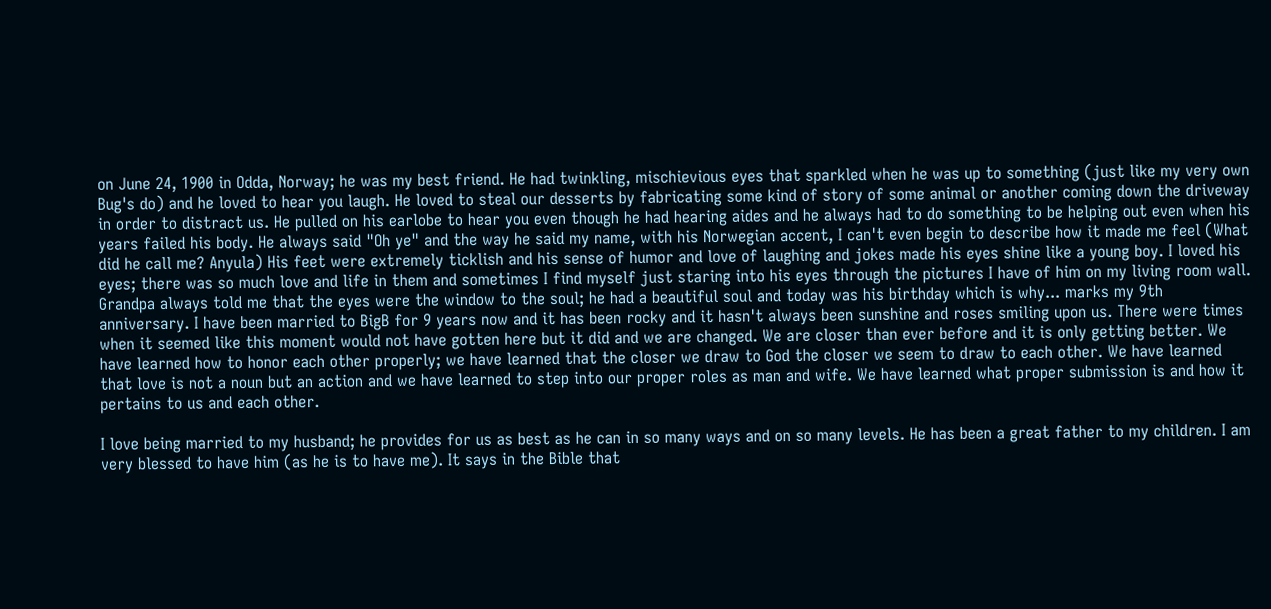on June 24, 1900 in Odda, Norway; he was my best friend. He had twinkling, mischievious eyes that sparkled when he was up to something (just like my very own Bug's do) and he loved to hear you laugh. He loved to steal our desserts by fabricating some kind of story of some animal or another coming down the driveway in order to distract us. He pulled on his earlobe to hear you even though he had hearing aides and he always had to do something to be helping out even when his years failed his body. He always said "Oh ye" and the way he said my name, with his Norwegian accent, I can't even begin to describe how it made me feel (What did he call me? Anyula) His feet were extremely ticklish and his sense of humor and love of laughing and jokes made his eyes shine like a young boy. I loved his eyes; there was so much love and life in them and sometimes I find myself just staring into his eyes through the pictures I have of him on my living room wall. Grandpa always told me that the eyes were the window to the soul; he had a beautiful soul and today was his birthday which is why... marks my 9th anniversary. I have been married to BigB for 9 years now and it has been rocky and it hasn't always been sunshine and roses smiling upon us. There were times when it seemed like this moment would not have gotten here but it did and we are changed. We are closer than ever before and it is only getting better. We have learned how to honor each other properly; we have learned that the closer we draw to God the closer we seem to draw to each other. We have learned that love is not a noun but an action and we have learned to step into our proper roles as man and wife. We have learned what proper submission is and how it pertains to us and each other.

I love being married to my husband; he provides for us as best as he can in so many ways and on so many levels. He has been a great father to my children. I am very blessed to have him (as he is to have me). It says in the Bible that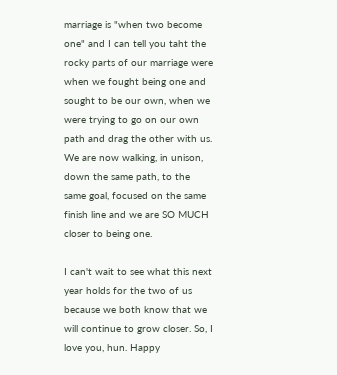marriage is "when two become one" and I can tell you taht the rocky parts of our marriage were when we fought being one and sought to be our own, when we were trying to go on our own path and drag the other with us. We are now walking, in unison, down the same path, to the same goal, focused on the same finish line and we are SO MUCH closer to being one.

I can't wait to see what this next year holds for the two of us because we both know that we will continue to grow closer. So, I love you, hun. Happy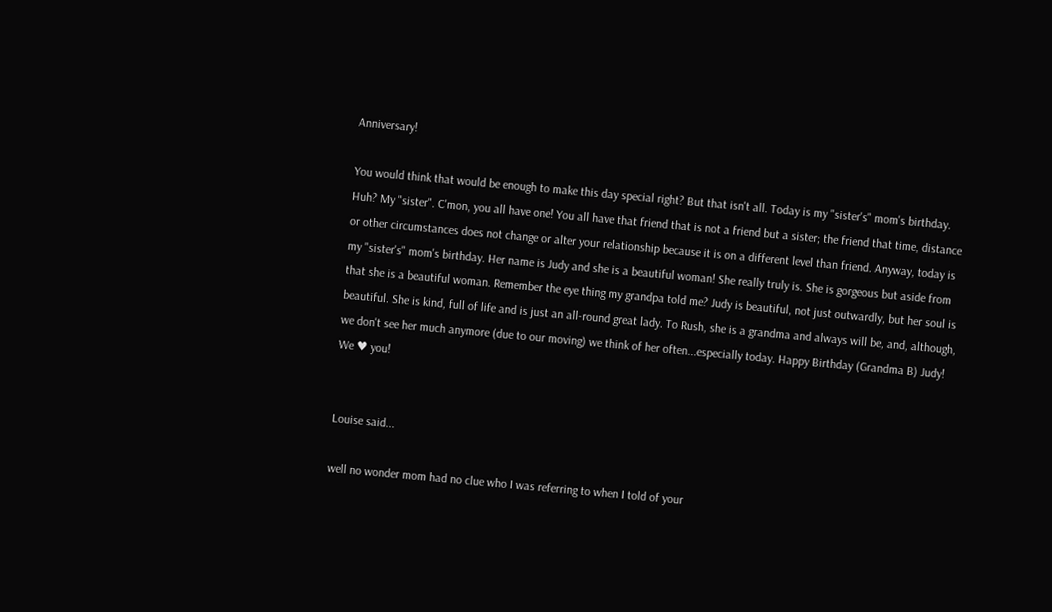Anniversary!

You would think that would be enough to make this day special right? But that isn't all. Today is my "sister's" mom's birthday. Huh? My "sister". C'mon, you all have one! You all have that friend that is not a friend but a sister; the friend that time, distance or other circumstances does not change or alter your relationship because it is on a different level than friend. Anyway, today is my "sister's" mom's birthday. Her name is Judy and she is a beautiful woman! She really truly is. She is gorgeous but aside from that she is a beautiful woman. Remember the eye thing my grandpa told me? Judy is beautiful, not just outwardly, but her soul is beautiful. She is kind, full of life and is just an all-round great lady. To Rush, she is a grandma and always will be, and, although, we don't see her much anymore (due to our moving) we think of her often...especially today. Happy Birthday (Grandma B) Judy! We ♥ you!


Louise said...

well no wonder mom had no clue who I was referring to when I told of your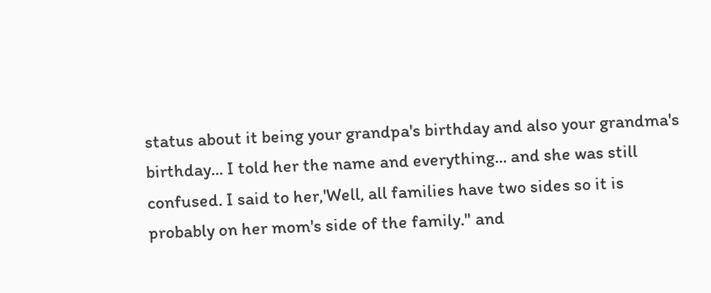status about it being your grandpa's birthday and also your grandma's birthday... I told her the name and everything... and she was still confused. I said to her,'Well, all families have two sides so it is probably on her mom's side of the family." and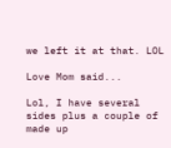we left it at that. LOL

Love Mom said...

Lol, I have several sides plus a couple of made up